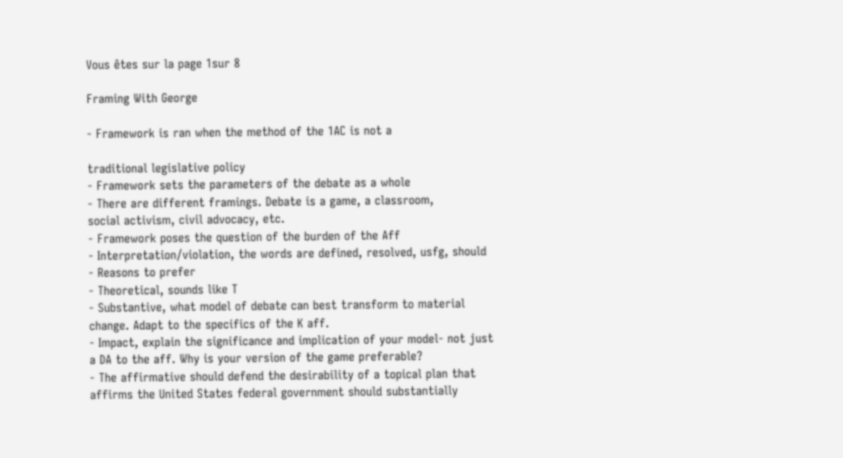Vous êtes sur la page 1sur 8

Framing With George

- Framework is ran when the method of the 1AC is not a

traditional legislative policy
- Framework sets the parameters of the debate as a whole
- There are different framings. Debate is a game, a classroom,
social activism, civil advocacy, etc.
- Framework poses the question of the burden of the Aff
- Interpretation/violation, the words are defined, resolved, usfg, should
- Reasons to prefer
- Theoretical, sounds like T
- Substantive, what model of debate can best transform to material
change. Adapt to the specifics of the K aff.
- Impact, explain the significance and implication of your model- not just
a DA to the aff. Why is your version of the game preferable?
- The affirmative should defend the desirability of a topical plan that
affirms the United States federal government should substantially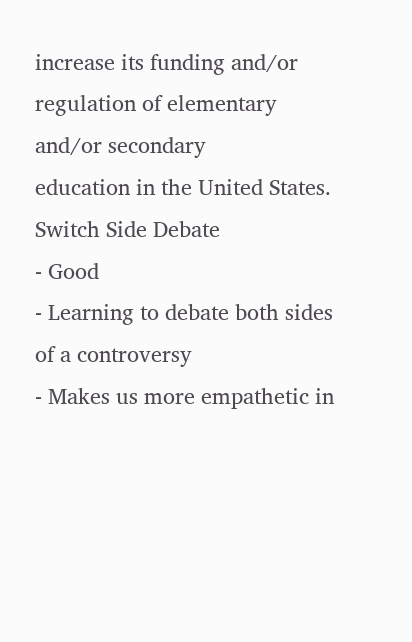increase its funding and/or regulation of elementary and/or secondary
education in the United States.
Switch Side Debate
- Good
- Learning to debate both sides of a controversy
- Makes us more empathetic in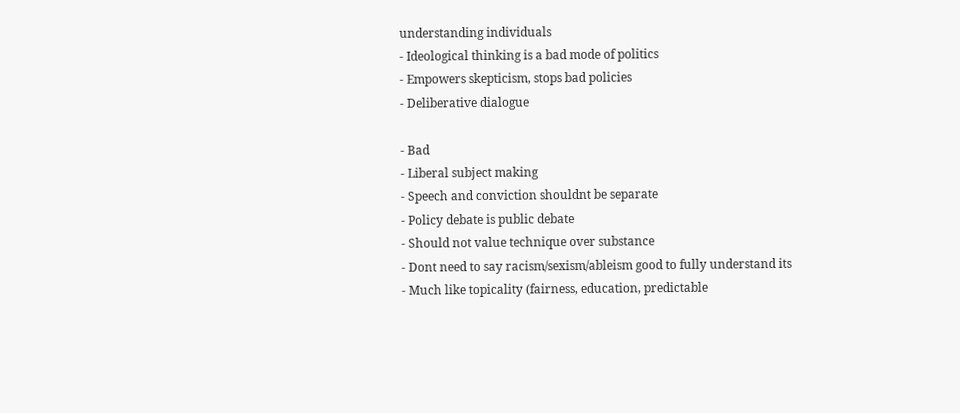understanding individuals
- Ideological thinking is a bad mode of politics
- Empowers skepticism, stops bad policies
- Deliberative dialogue

- Bad
- Liberal subject making
- Speech and conviction shouldnt be separate
- Policy debate is public debate
- Should not value technique over substance
- Dont need to say racism/sexism/ableism good to fully understand its
- Much like topicality (fairness, education, predictable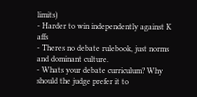limits)
- Harder to win independently against K affs
- Theres no debate rulebook, just norms and dominant culture.
- Whats your debate curriculum? Why should the judge prefer it to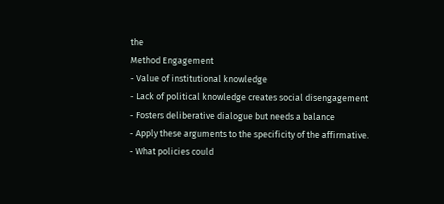the
Method Engagement
- Value of institutional knowledge
- Lack of political knowledge creates social disengagement
- Fosters deliberative dialogue but needs a balance
- Apply these arguments to the specificity of the affirmative.
- What policies could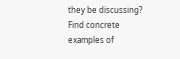they be discussing? Find concrete examples of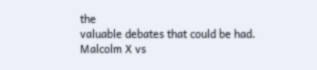the
valuable debates that could be had.
Malcolm X vs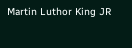Martin Luthor King JR